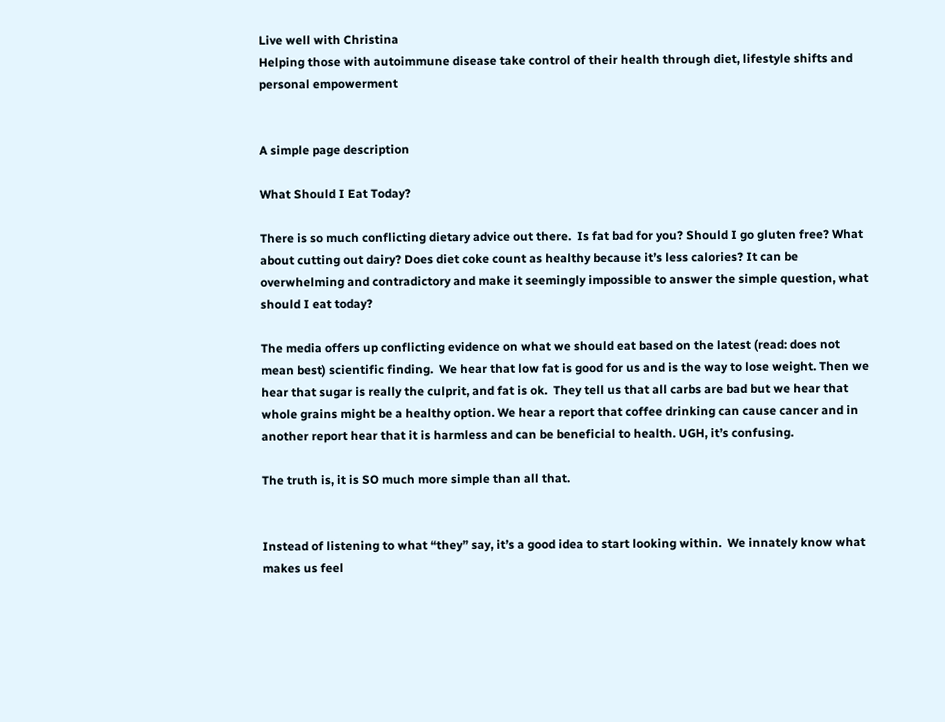Live well with Christina
Helping those with autoimmune disease take control of their health through diet, lifestyle shifts and personal empowerment


A simple page description

What Should I Eat Today?

There is so much conflicting dietary advice out there.  Is fat bad for you? Should I go gluten free? What about cutting out dairy? Does diet coke count as healthy because it’s less calories? It can be overwhelming and contradictory and make it seemingly impossible to answer the simple question, what should I eat today?

The media offers up conflicting evidence on what we should eat based on the latest (read: does not mean best) scientific finding.  We hear that low fat is good for us and is the way to lose weight. Then we hear that sugar is really the culprit, and fat is ok.  They tell us that all carbs are bad but we hear that whole grains might be a healthy option. We hear a report that coffee drinking can cause cancer and in another report hear that it is harmless and can be beneficial to health. UGH, it’s confusing.

The truth is, it is SO much more simple than all that.


Instead of listening to what “they” say, it’s a good idea to start looking within.  We innately know what makes us feel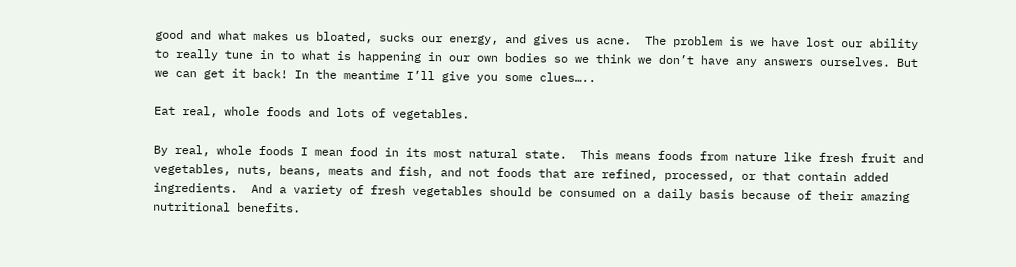good and what makes us bloated, sucks our energy, and gives us acne.  The problem is we have lost our ability to really tune in to what is happening in our own bodies so we think we don’t have any answers ourselves. But we can get it back! In the meantime I’ll give you some clues…..

Eat real, whole foods and lots of vegetables.

By real, whole foods I mean food in its most natural state.  This means foods from nature like fresh fruit and vegetables, nuts, beans, meats and fish, and not foods that are refined, processed, or that contain added ingredients.  And a variety of fresh vegetables should be consumed on a daily basis because of their amazing nutritional benefits.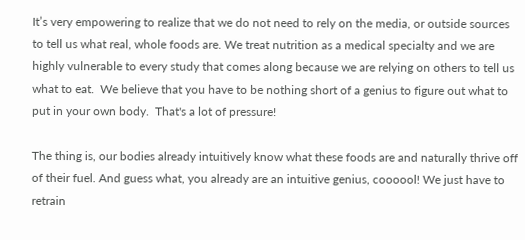It’s very empowering to realize that we do not need to rely on the media, or outside sources to tell us what real, whole foods are. We treat nutrition as a medical specialty and we are highly vulnerable to every study that comes along because we are relying on others to tell us what to eat.  We believe that you have to be nothing short of a genius to figure out what to put in your own body.  That's a lot of pressure!

The thing is, our bodies already intuitively know what these foods are and naturally thrive off of their fuel. And guess what, you already are an intuitive genius, coooool! We just have to retrain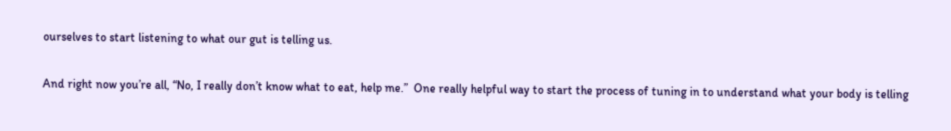ourselves to start listening to what our gut is telling us.

And right now you’re all, “No, I really don’t know what to eat, help me.”  One really helpful way to start the process of tuning in to understand what your body is telling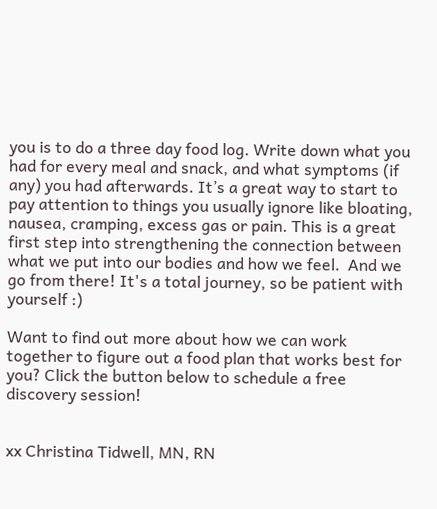you is to do a three day food log. Write down what you had for every meal and snack, and what symptoms (if any) you had afterwards. It’s a great way to start to pay attention to things you usually ignore like bloating, nausea, cramping, excess gas or pain. This is a great first step into strengthening the connection between what we put into our bodies and how we feel.  And we go from there! It's a total journey, so be patient with yourself :)

Want to find out more about how we can work together to figure out a food plan that works best for you? Click the button below to schedule a free discovery session!


xx Christina Tidwell, MN, RN